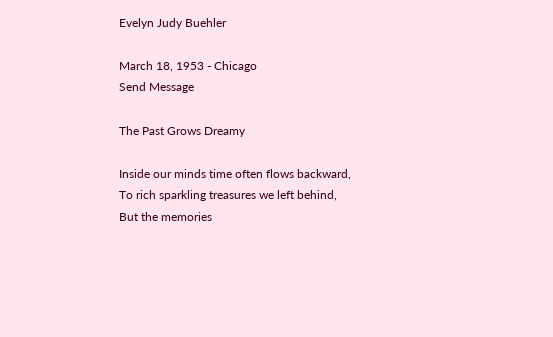Evelyn Judy Buehler

March 18, 1953 - Chicago
Send Message

The Past Grows Dreamy

Inside our minds time often flows backward,
To rich sparkling treasures we left behind,
But the memories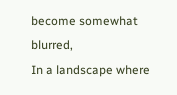become somewhat blurred,
In a landscape where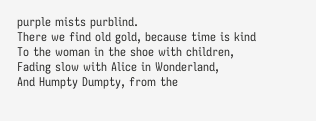purple mists purblind.
There we find old gold, because time is kind
To the woman in the shoe with children,
Fading slow with Alice in Wonderland,
And Humpty Dumpty, from the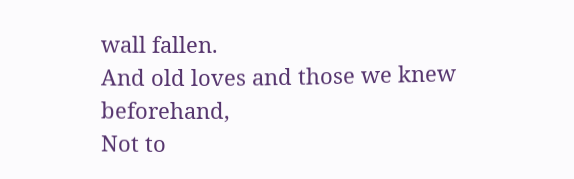wall fallen.
And old loves and those we knew beforehand,
Not to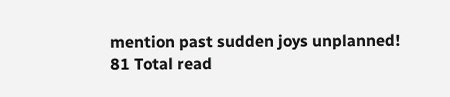mention past sudden joys unplanned!
81 Total read